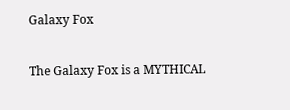Galaxy Fox

The Galaxy Fox is a MYTHICAL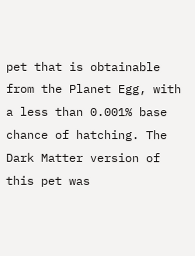pet that is obtainable from the Planet Egg, with a less than 0.001% base chance of hatching. The Dark Matter version of this pet was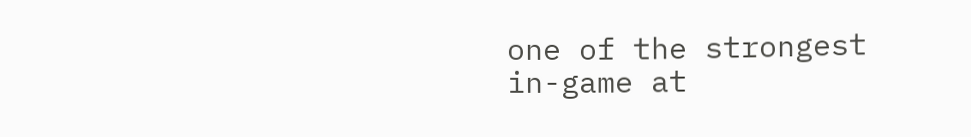one of the strongest in-game at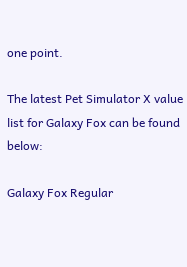one point.

The latest Pet Simulator X value list for Galaxy Fox can be found below:

Galaxy Fox Regular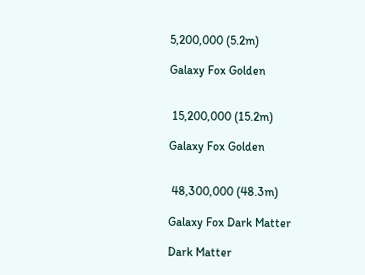5,200,000 (5.2m)

Galaxy Fox Golden


 15,200,000 (15.2m)

Galaxy Fox Golden


 48,300,000 (48.3m)

Galaxy Fox Dark Matter

Dark Matter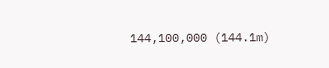144,100,000 (144.1m)